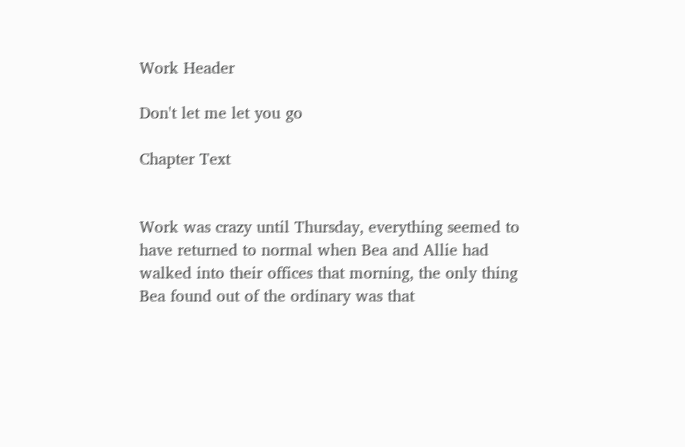Work Header

Don't let me let you go

Chapter Text


Work was crazy until Thursday, everything seemed to have returned to normal when Bea and Allie had walked into their offices that morning, the only thing Bea found out of the ordinary was that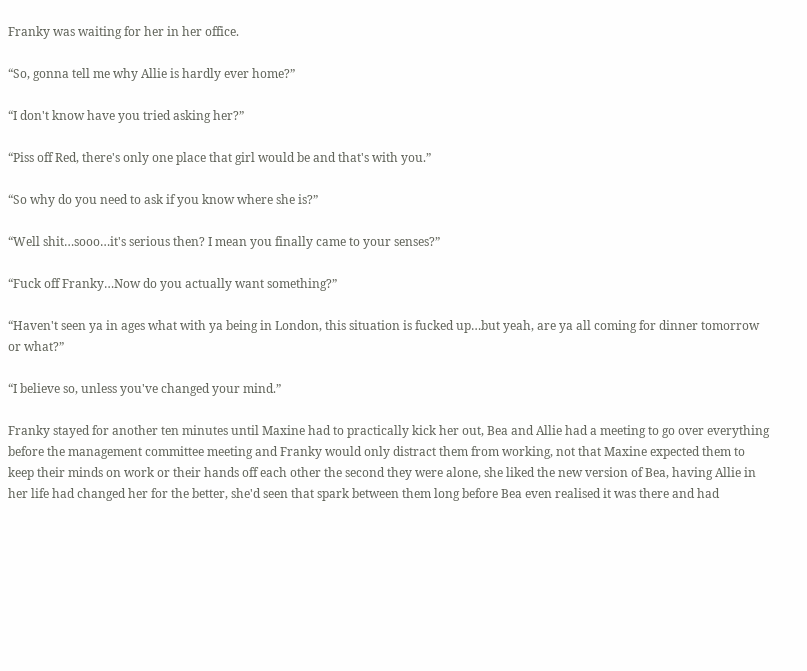Franky was waiting for her in her office.

“So, gonna tell me why Allie is hardly ever home?”

“I don't know have you tried asking her?”

“Piss off Red, there's only one place that girl would be and that's with you.”

“So why do you need to ask if you know where she is?”

“Well shit…sooo…it's serious then? I mean you finally came to your senses?”

“Fuck off Franky…Now do you actually want something?”

“Haven't seen ya in ages what with ya being in London, this situation is fucked up…but yeah, are ya all coming for dinner tomorrow or what?”

“I believe so, unless you've changed your mind.”

Franky stayed for another ten minutes until Maxine had to practically kick her out, Bea and Allie had a meeting to go over everything before the management committee meeting and Franky would only distract them from working, not that Maxine expected them to keep their minds on work or their hands off each other the second they were alone, she liked the new version of Bea, having Allie in her life had changed her for the better, she'd seen that spark between them long before Bea even realised it was there and had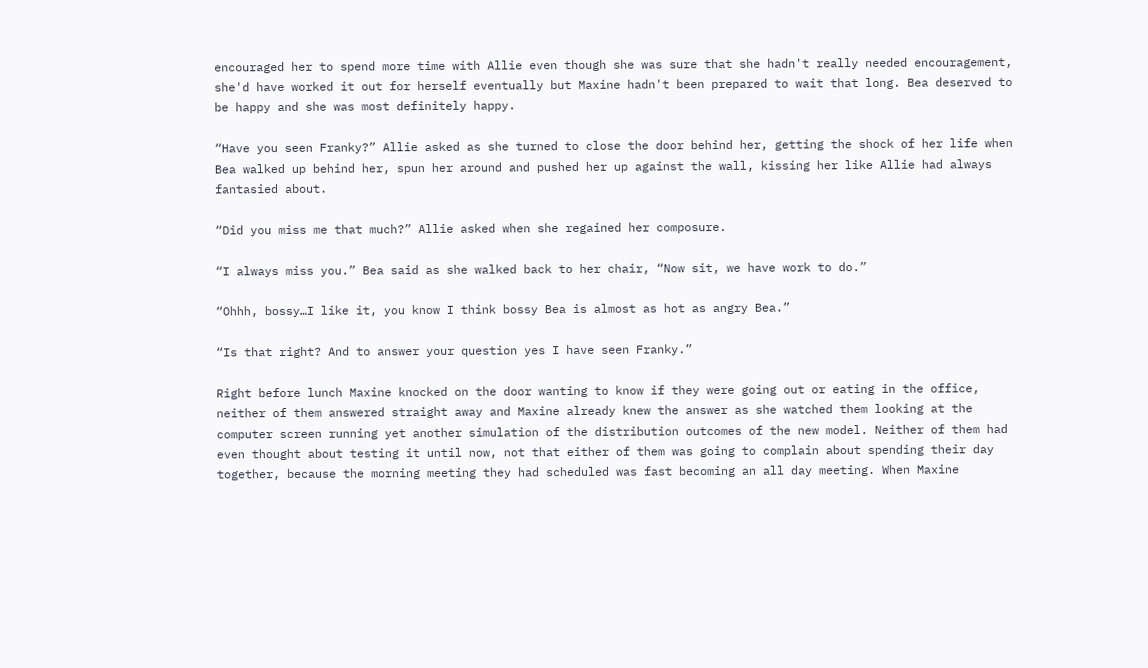encouraged her to spend more time with Allie even though she was sure that she hadn't really needed encouragement, she'd have worked it out for herself eventually but Maxine hadn't been prepared to wait that long. Bea deserved to be happy and she was most definitely happy.

“Have you seen Franky?” Allie asked as she turned to close the door behind her, getting the shock of her life when Bea walked up behind her, spun her around and pushed her up against the wall, kissing her like Allie had always fantasied about.

“Did you miss me that much?” Allie asked when she regained her composure.

“I always miss you.” Bea said as she walked back to her chair, “Now sit, we have work to do.”

“Ohhh, bossy…I like it, you know I think bossy Bea is almost as hot as angry Bea.”

“Is that right? And to answer your question yes I have seen Franky.”

Right before lunch Maxine knocked on the door wanting to know if they were going out or eating in the office, neither of them answered straight away and Maxine already knew the answer as she watched them looking at the computer screen running yet another simulation of the distribution outcomes of the new model. Neither of them had even thought about testing it until now, not that either of them was going to complain about spending their day together, because the morning meeting they had scheduled was fast becoming an all day meeting. When Maxine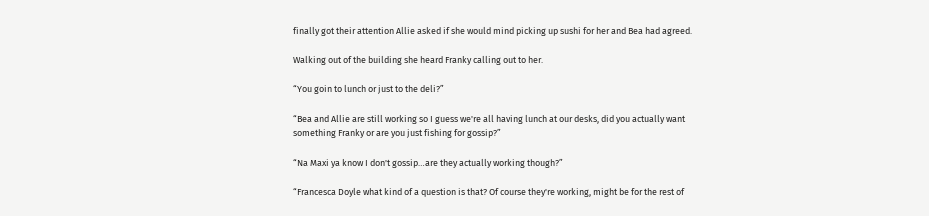finally got their attention Allie asked if she would mind picking up sushi for her and Bea had agreed.

Walking out of the building she heard Franky calling out to her.

“You goin to lunch or just to the deli?”

“Bea and Allie are still working so I guess we're all having lunch at our desks, did you actually want something Franky or are you just fishing for gossip?”

“Na Maxi ya know I don't gossip…are they actually working though?”

“Francesca Doyle what kind of a question is that? Of course they're working, might be for the rest of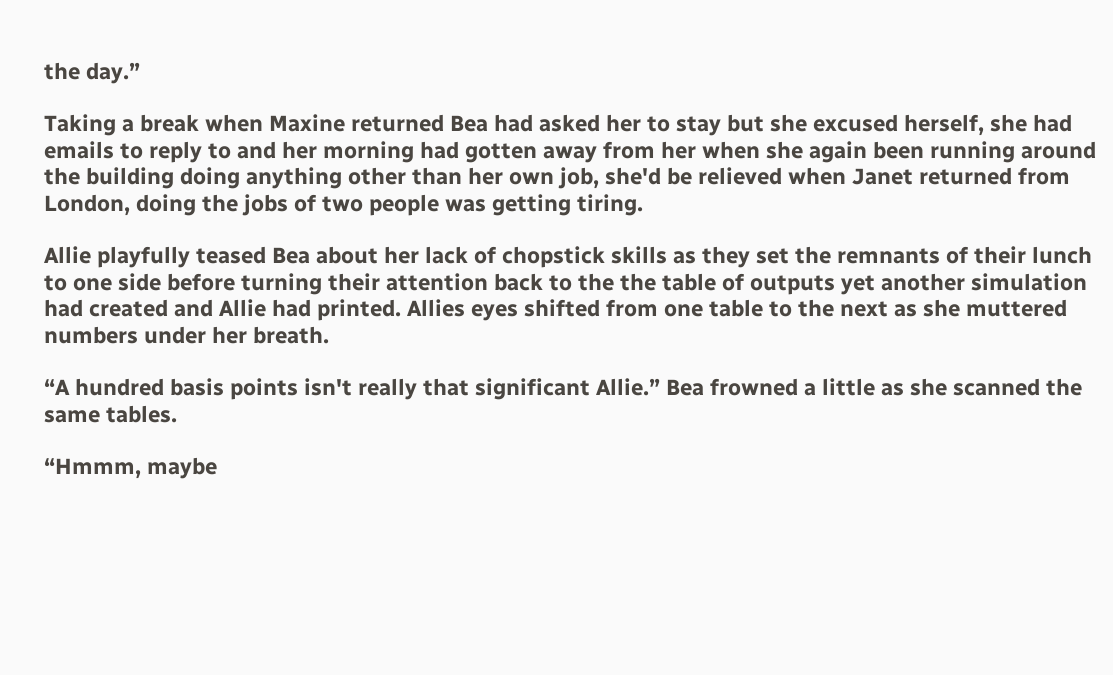the day.”

Taking a break when Maxine returned Bea had asked her to stay but she excused herself, she had emails to reply to and her morning had gotten away from her when she again been running around the building doing anything other than her own job, she'd be relieved when Janet returned from London, doing the jobs of two people was getting tiring.

Allie playfully teased Bea about her lack of chopstick skills as they set the remnants of their lunch to one side before turning their attention back to the the table of outputs yet another simulation had created and Allie had printed. Allies eyes shifted from one table to the next as she muttered numbers under her breath.

“A hundred basis points isn't really that significant Allie.” Bea frowned a little as she scanned the same tables.

“Hmmm, maybe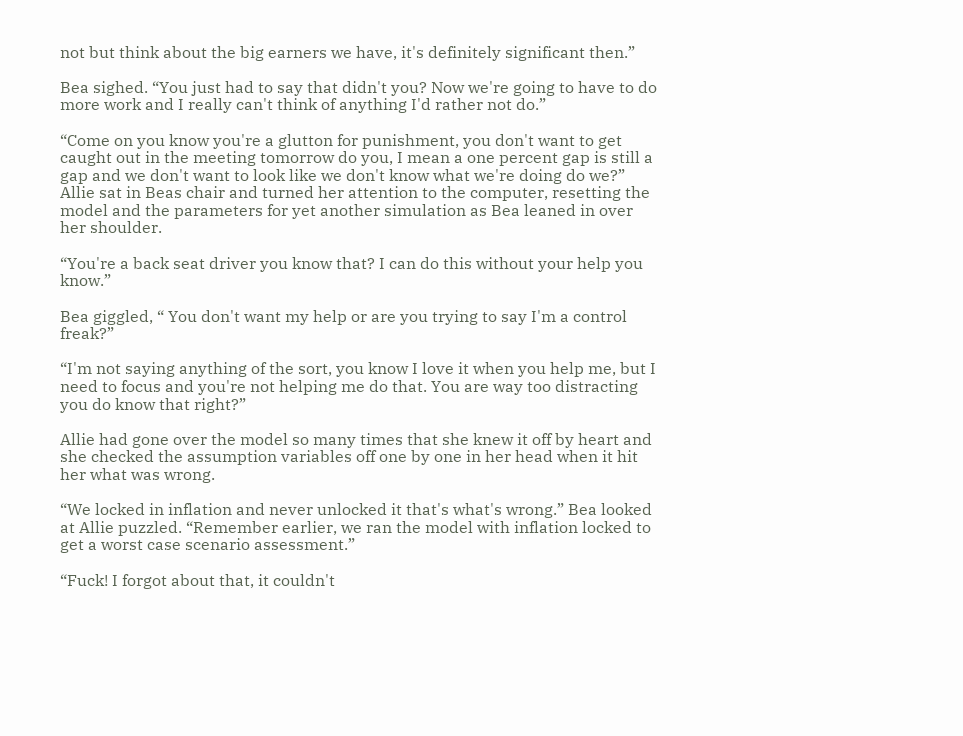not but think about the big earners we have, it's definitely significant then.”

Bea sighed. “You just had to say that didn't you? Now we're going to have to do more work and I really can't think of anything I'd rather not do.”

“Come on you know you're a glutton for punishment, you don't want to get caught out in the meeting tomorrow do you, I mean a one percent gap is still a gap and we don't want to look like we don't know what we're doing do we?” Allie sat in Beas chair and turned her attention to the computer, resetting the model and the parameters for yet another simulation as Bea leaned in over her shoulder.

“You're a back seat driver you know that? I can do this without your help you know.”

Bea giggled, “ You don't want my help or are you trying to say I'm a control freak?”

“I'm not saying anything of the sort, you know I love it when you help me, but I need to focus and you're not helping me do that. You are way too distracting you do know that right?”

Allie had gone over the model so many times that she knew it off by heart and she checked the assumption variables off one by one in her head when it hit her what was wrong.

“We locked in inflation and never unlocked it that's what's wrong.” Bea looked at Allie puzzled. “Remember earlier, we ran the model with inflation locked to get a worst case scenario assessment.”

“Fuck! I forgot about that, it couldn't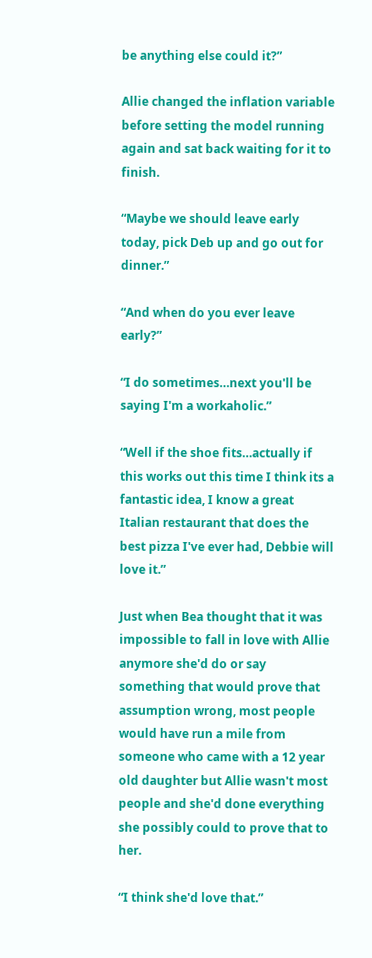be anything else could it?”

Allie changed the inflation variable before setting the model running again and sat back waiting for it to finish.

“Maybe we should leave early today, pick Deb up and go out for dinner.”

“And when do you ever leave early?”

“I do sometimes…next you'll be saying I'm a workaholic.”

“Well if the shoe fits…actually if this works out this time I think its a fantastic idea, I know a great Italian restaurant that does the best pizza I've ever had, Debbie will love it.”

Just when Bea thought that it was impossible to fall in love with Allie anymore she'd do or say something that would prove that assumption wrong, most people would have run a mile from someone who came with a 12 year old daughter but Allie wasn't most people and she'd done everything she possibly could to prove that to her.

“I think she'd love that.”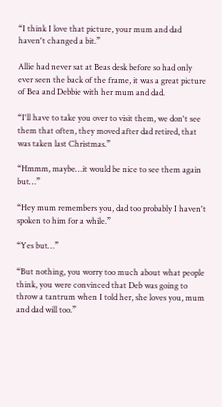“I think I love that picture, your mum and dad haven't changed a bit.”

Allie had never sat at Beas desk before so had only ever seen the back of the frame, it was a great picture of Bea and Debbie with her mum and dad.

“I'll have to take you over to visit them, we don't see them that often, they moved after dad retired, that was taken last Christmas.”

“Hmmm, maybe…it would be nice to see them again but…”

“Hey mum remembers you, dad too probably I haven't spoken to him for a while.”

“Yes but…”

“But nothing, you worry too much about what people think, you were convinced that Deb was going to throw a tantrum when I told her, she loves you, mum and dad will too.”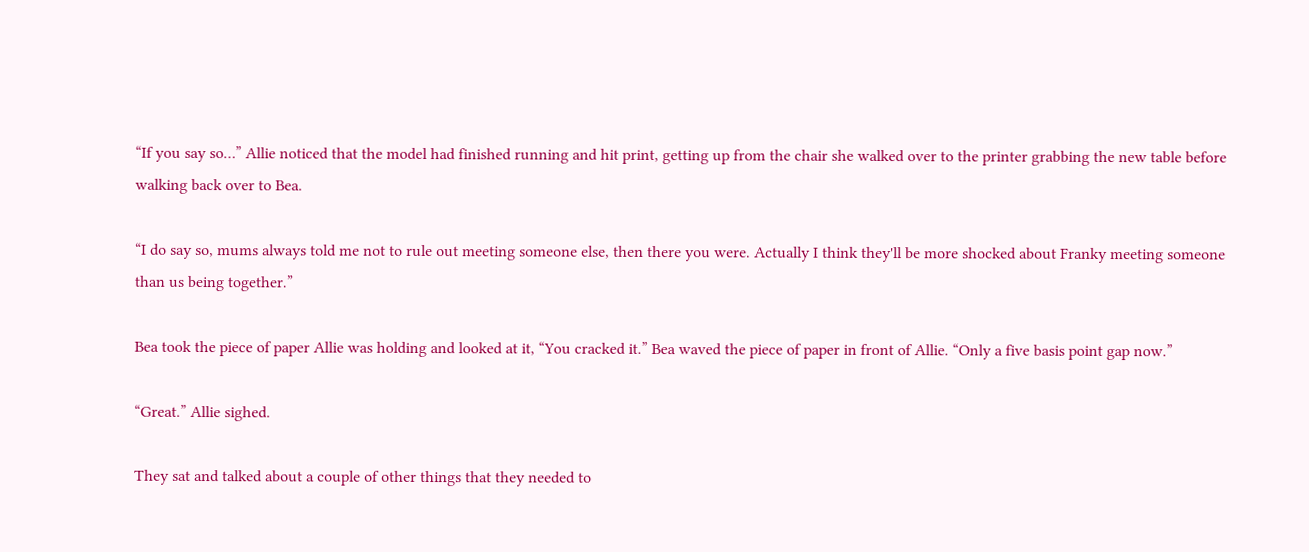“If you say so…” Allie noticed that the model had finished running and hit print, getting up from the chair she walked over to the printer grabbing the new table before walking back over to Bea.

“I do say so, mums always told me not to rule out meeting someone else, then there you were. Actually I think they'll be more shocked about Franky meeting someone than us being together.”

Bea took the piece of paper Allie was holding and looked at it, “You cracked it.” Bea waved the piece of paper in front of Allie. “Only a five basis point gap now.”

“Great.” Allie sighed.

They sat and talked about a couple of other things that they needed to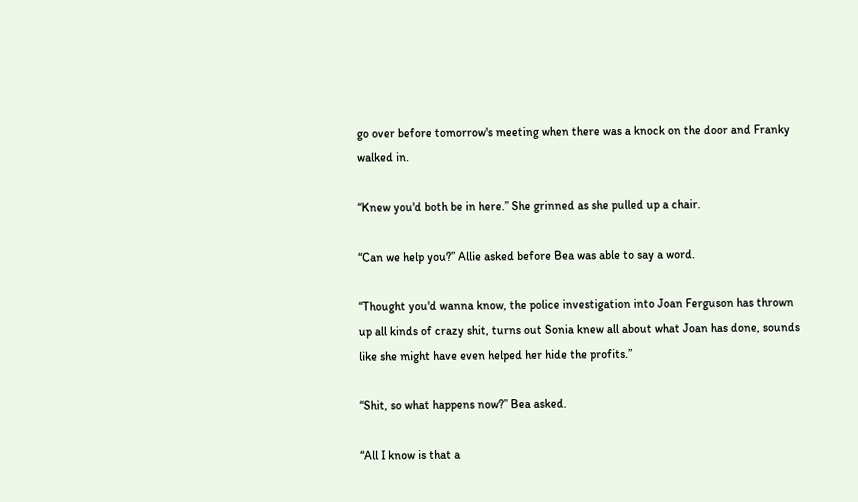go over before tomorrow's meeting when there was a knock on the door and Franky walked in.

“Knew you'd both be in here.” She grinned as she pulled up a chair.

“Can we help you?” Allie asked before Bea was able to say a word.

“Thought you'd wanna know, the police investigation into Joan Ferguson has thrown up all kinds of crazy shit, turns out Sonia knew all about what Joan has done, sounds like she might have even helped her hide the profits.”

“Shit, so what happens now?” Bea asked.

“All I know is that a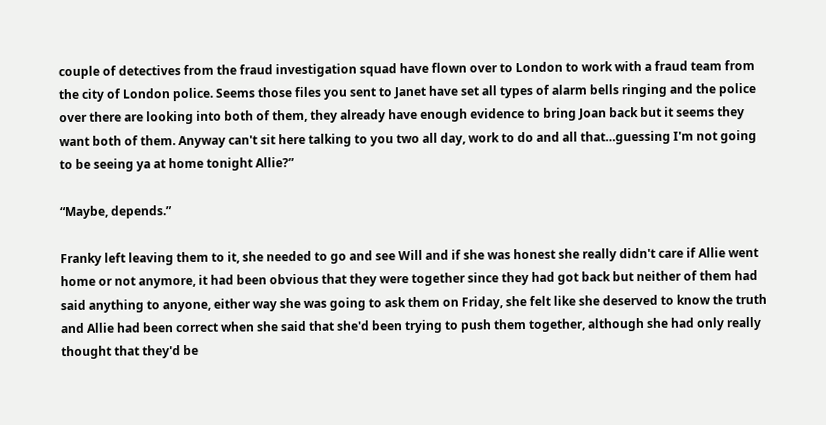couple of detectives from the fraud investigation squad have flown over to London to work with a fraud team from the city of London police. Seems those files you sent to Janet have set all types of alarm bells ringing and the police over there are looking into both of them, they already have enough evidence to bring Joan back but it seems they want both of them. Anyway can't sit here talking to you two all day, work to do and all that…guessing I'm not going to be seeing ya at home tonight Allie?”

“Maybe, depends.”

Franky left leaving them to it, she needed to go and see Will and if she was honest she really didn't care if Allie went home or not anymore, it had been obvious that they were together since they had got back but neither of them had said anything to anyone, either way she was going to ask them on Friday, she felt like she deserved to know the truth and Allie had been correct when she said that she'd been trying to push them together, although she had only really thought that they'd be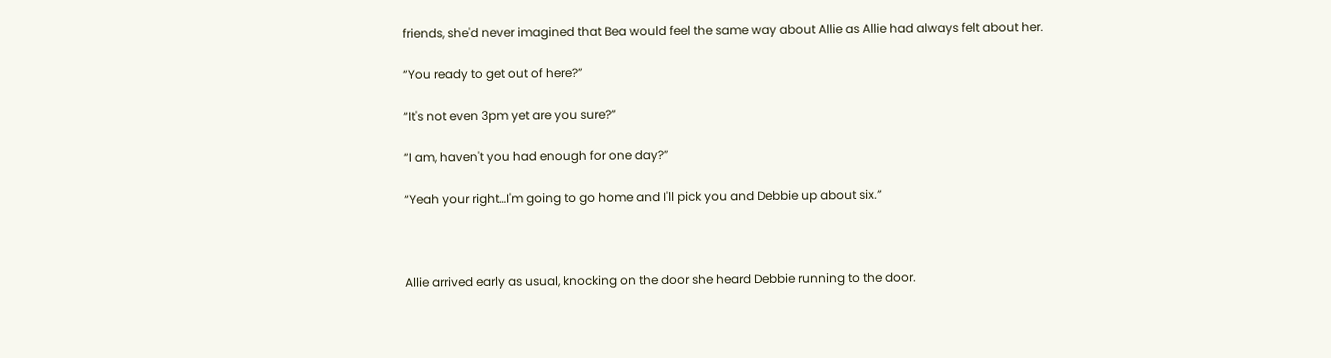friends, she'd never imagined that Bea would feel the same way about Allie as Allie had always felt about her.

“You ready to get out of here?”

“It's not even 3pm yet are you sure?”

“I am, haven't you had enough for one day?”

“Yeah your right…I'm going to go home and I'll pick you and Debbie up about six.”



Allie arrived early as usual, knocking on the door she heard Debbie running to the door.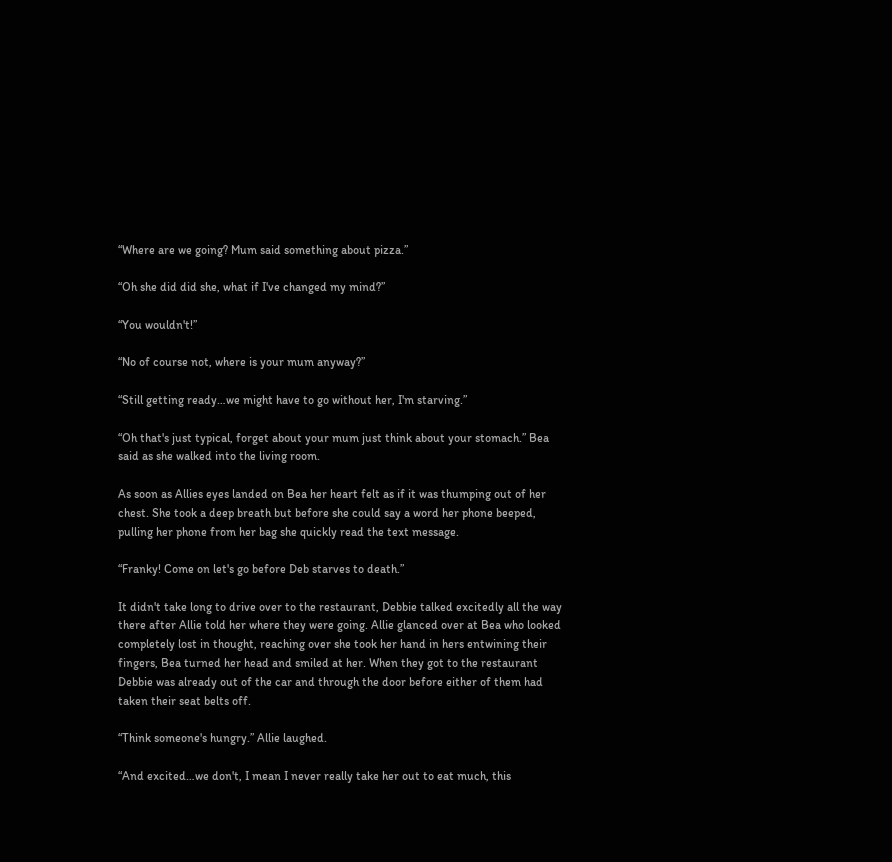“Where are we going? Mum said something about pizza.”

“Oh she did did she, what if I've changed my mind?”

“You wouldn't!”

“No of course not, where is your mum anyway?”

“Still getting ready…we might have to go without her, I'm starving.”

“Oh that's just typical, forget about your mum just think about your stomach.” Bea said as she walked into the living room.

As soon as Allies eyes landed on Bea her heart felt as if it was thumping out of her chest. She took a deep breath but before she could say a word her phone beeped, pulling her phone from her bag she quickly read the text message.

“Franky! Come on let's go before Deb starves to death.”

It didn't take long to drive over to the restaurant, Debbie talked excitedly all the way there after Allie told her where they were going. Allie glanced over at Bea who looked completely lost in thought, reaching over she took her hand in hers entwining their fingers, Bea turned her head and smiled at her. When they got to the restaurant Debbie was already out of the car and through the door before either of them had taken their seat belts off.

“Think someone's hungry.” Allie laughed.

“And excited…we don't, I mean I never really take her out to eat much, this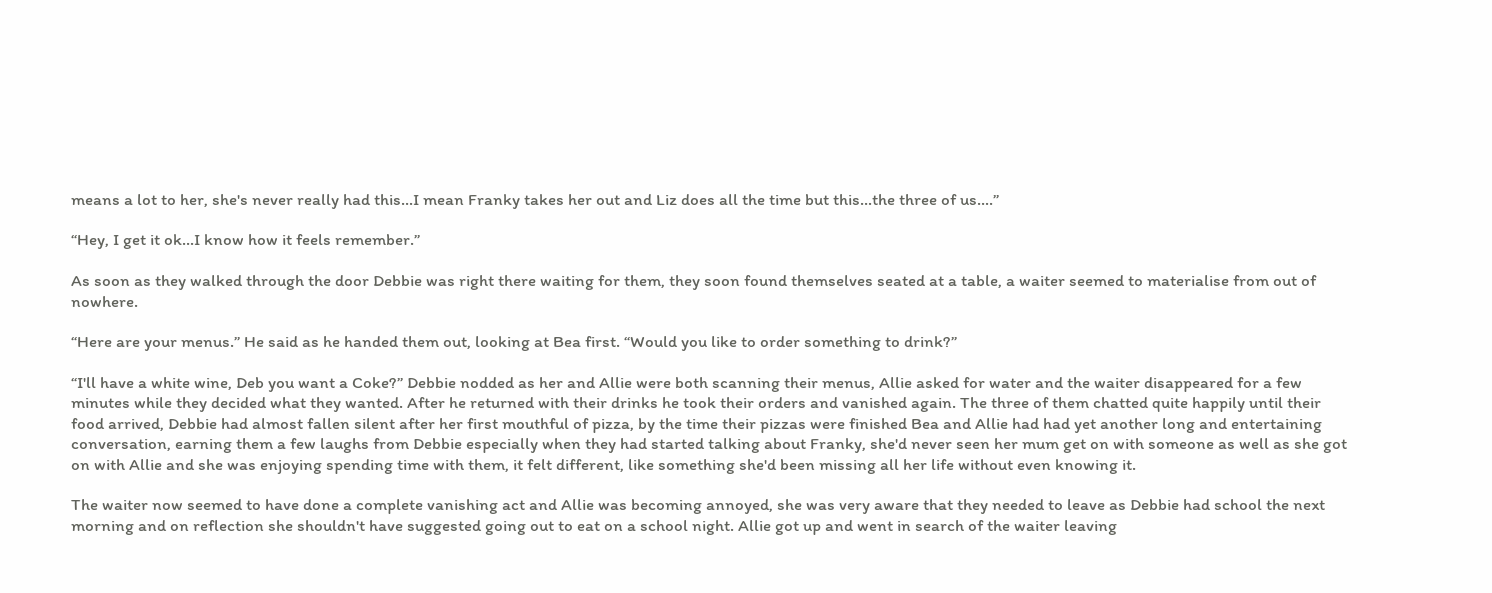means a lot to her, she's never really had this…I mean Franky takes her out and Liz does all the time but this…the three of us….”

“Hey, I get it ok…I know how it feels remember.”

As soon as they walked through the door Debbie was right there waiting for them, they soon found themselves seated at a table, a waiter seemed to materialise from out of nowhere.

“Here are your menus.” He said as he handed them out, looking at Bea first. “Would you like to order something to drink?”

“I'll have a white wine, Deb you want a Coke?” Debbie nodded as her and Allie were both scanning their menus, Allie asked for water and the waiter disappeared for a few minutes while they decided what they wanted. After he returned with their drinks he took their orders and vanished again. The three of them chatted quite happily until their food arrived, Debbie had almost fallen silent after her first mouthful of pizza, by the time their pizzas were finished Bea and Allie had had yet another long and entertaining conversation, earning them a few laughs from Debbie especially when they had started talking about Franky, she'd never seen her mum get on with someone as well as she got on with Allie and she was enjoying spending time with them, it felt different, like something she'd been missing all her life without even knowing it.

The waiter now seemed to have done a complete vanishing act and Allie was becoming annoyed, she was very aware that they needed to leave as Debbie had school the next morning and on reflection she shouldn't have suggested going out to eat on a school night. Allie got up and went in search of the waiter leaving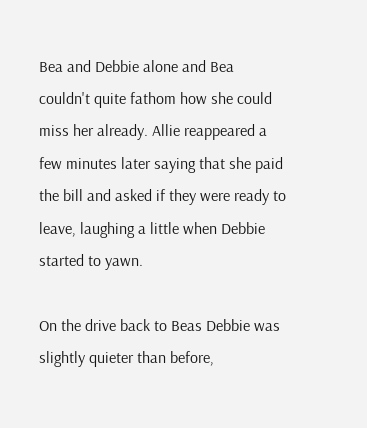Bea and Debbie alone and Bea couldn't quite fathom how she could miss her already. Allie reappeared a few minutes later saying that she paid the bill and asked if they were ready to leave, laughing a little when Debbie started to yawn.

On the drive back to Beas Debbie was slightly quieter than before,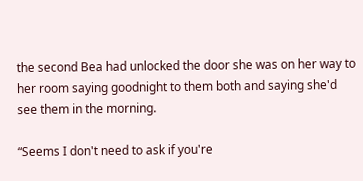the second Bea had unlocked the door she was on her way to her room saying goodnight to them both and saying she'd see them in the morning.

“Seems I don't need to ask if you're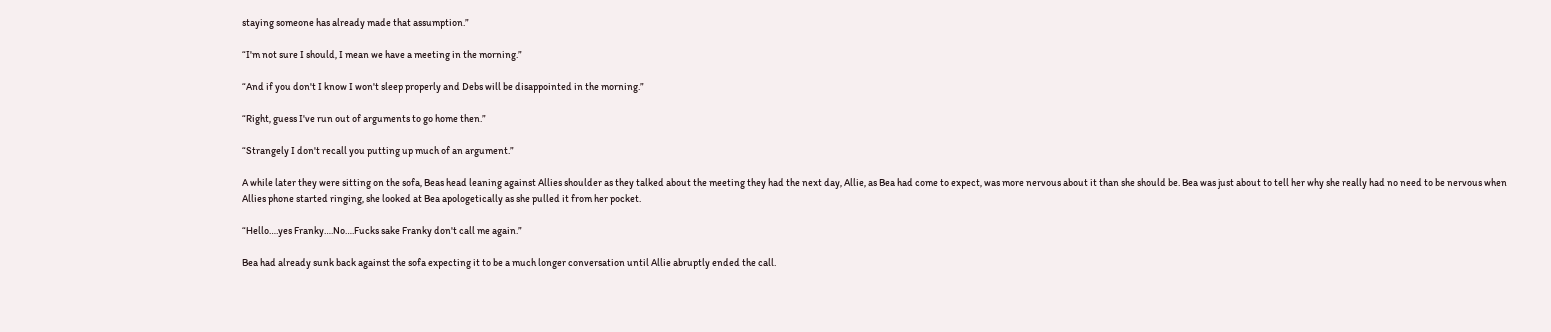staying someone has already made that assumption.”

“I'm not sure I should, I mean we have a meeting in the morning.”

“And if you don't I know I won't sleep properly and Debs will be disappointed in the morning.”

“Right, guess I've run out of arguments to go home then.”

“Strangely I don't recall you putting up much of an argument.”

A while later they were sitting on the sofa, Beas head leaning against Allies shoulder as they talked about the meeting they had the next day, Allie, as Bea had come to expect, was more nervous about it than she should be. Bea was just about to tell her why she really had no need to be nervous when Allies phone started ringing, she looked at Bea apologetically as she pulled it from her pocket.

“Hello….yes Franky….No….Fucks sake Franky don't call me again.”

Bea had already sunk back against the sofa expecting it to be a much longer conversation until Allie abruptly ended the call.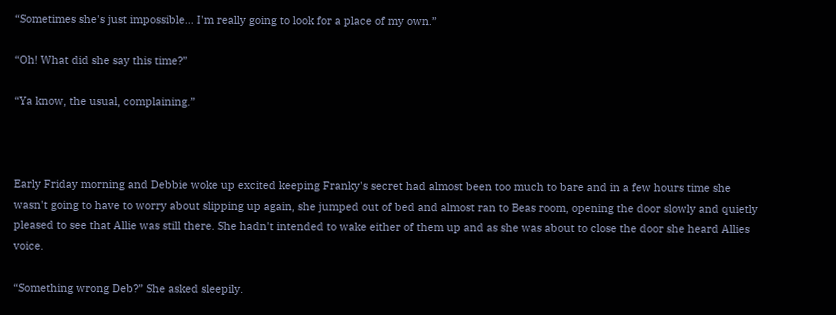“Sometimes she's just impossible… I'm really going to look for a place of my own.”

“Oh! What did she say this time?”

“Ya know, the usual, complaining.”



Early Friday morning and Debbie woke up excited keeping Franky's secret had almost been too much to bare and in a few hours time she wasn't going to have to worry about slipping up again, she jumped out of bed and almost ran to Beas room, opening the door slowly and quietly pleased to see that Allie was still there. She hadn't intended to wake either of them up and as she was about to close the door she heard Allies voice.

“Something wrong Deb?” She asked sleepily.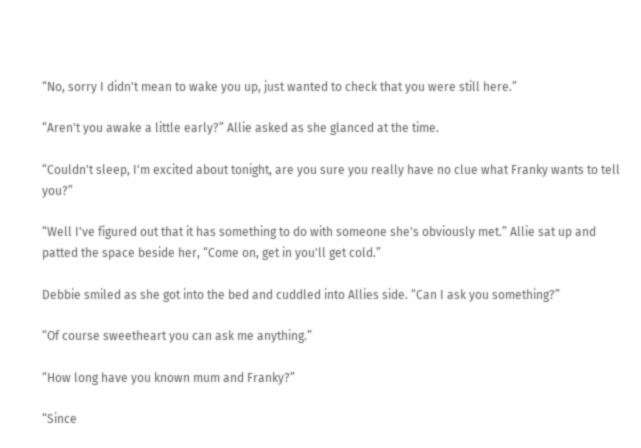“No, sorry I didn't mean to wake you up, just wanted to check that you were still here.”

“Aren't you awake a little early?” Allie asked as she glanced at the time.

“Couldn't sleep, I'm excited about tonight, are you sure you really have no clue what Franky wants to tell you?”

“Well I've figured out that it has something to do with someone she's obviously met.” Allie sat up and patted the space beside her, “Come on, get in you'll get cold.”

Debbie smiled as she got into the bed and cuddled into Allies side. “Can I ask you something?”

“Of course sweetheart you can ask me anything.”

“How long have you known mum and Franky?”

“Since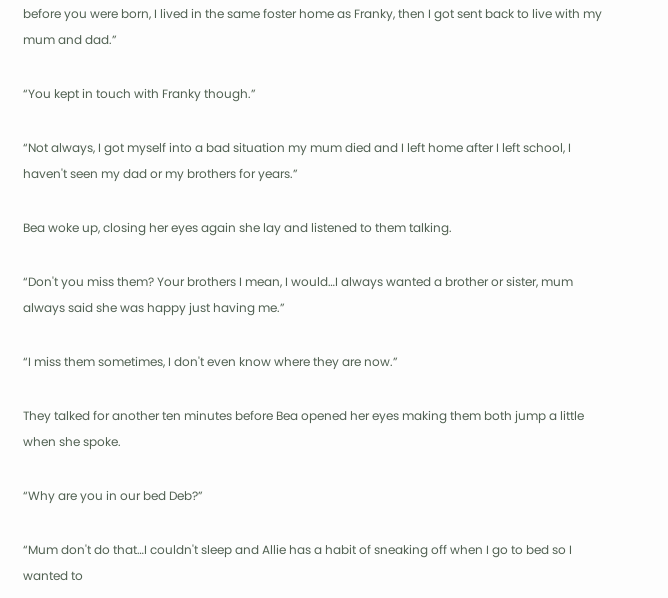before you were born, I lived in the same foster home as Franky, then I got sent back to live with my mum and dad.”

“You kept in touch with Franky though.”

“Not always, I got myself into a bad situation my mum died and I left home after I left school, I haven't seen my dad or my brothers for years.”

Bea woke up, closing her eyes again she lay and listened to them talking.

“Don't you miss them? Your brothers I mean, I would…I always wanted a brother or sister, mum always said she was happy just having me.”

“I miss them sometimes, I don't even know where they are now.”

They talked for another ten minutes before Bea opened her eyes making them both jump a little when she spoke.

“Why are you in our bed Deb?”

“Mum don't do that…I couldn't sleep and Allie has a habit of sneaking off when I go to bed so I wanted to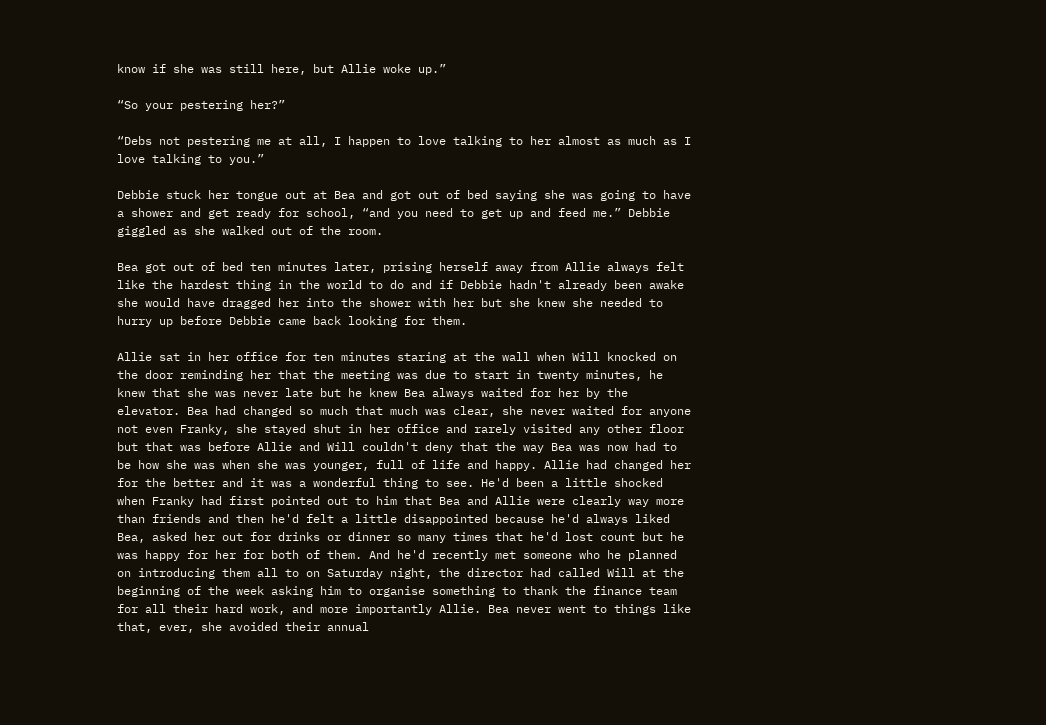know if she was still here, but Allie woke up.”

“So your pestering her?”

“Debs not pestering me at all, I happen to love talking to her almost as much as I love talking to you.”

Debbie stuck her tongue out at Bea and got out of bed saying she was going to have a shower and get ready for school, “and you need to get up and feed me.” Debbie giggled as she walked out of the room.

Bea got out of bed ten minutes later, prising herself away from Allie always felt like the hardest thing in the world to do and if Debbie hadn't already been awake she would have dragged her into the shower with her but she knew she needed to hurry up before Debbie came back looking for them.

Allie sat in her office for ten minutes staring at the wall when Will knocked on the door reminding her that the meeting was due to start in twenty minutes, he knew that she was never late but he knew Bea always waited for her by the elevator. Bea had changed so much that much was clear, she never waited for anyone not even Franky, she stayed shut in her office and rarely visited any other floor but that was before Allie and Will couldn't deny that the way Bea was now had to be how she was when she was younger, full of life and happy. Allie had changed her for the better and it was a wonderful thing to see. He'd been a little shocked when Franky had first pointed out to him that Bea and Allie were clearly way more than friends and then he'd felt a little disappointed because he'd always liked Bea, asked her out for drinks or dinner so many times that he'd lost count but he was happy for her for both of them. And he'd recently met someone who he planned on introducing them all to on Saturday night, the director had called Will at the beginning of the week asking him to organise something to thank the finance team for all their hard work, and more importantly Allie. Bea never went to things like that, ever, she avoided their annual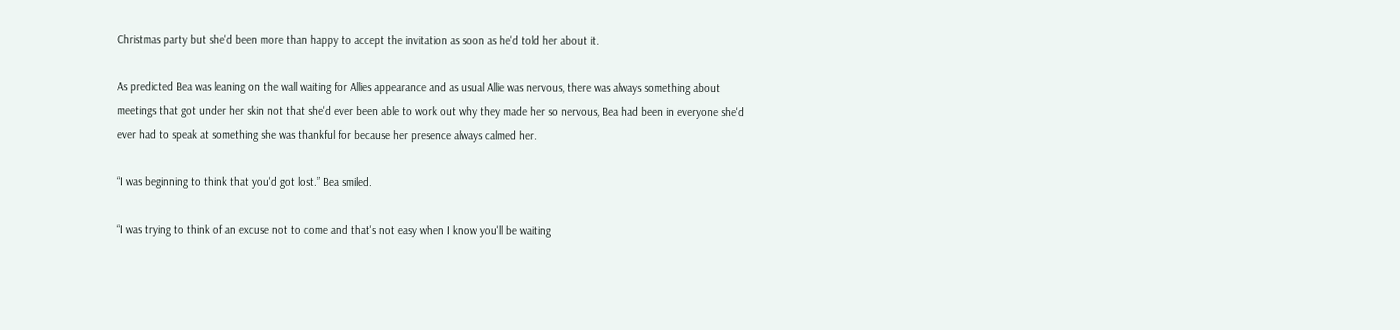Christmas party but she'd been more than happy to accept the invitation as soon as he'd told her about it.

As predicted Bea was leaning on the wall waiting for Allies appearance and as usual Allie was nervous, there was always something about meetings that got under her skin not that she'd ever been able to work out why they made her so nervous, Bea had been in everyone she'd ever had to speak at something she was thankful for because her presence always calmed her.

“I was beginning to think that you'd got lost.” Bea smiled.

“I was trying to think of an excuse not to come and that's not easy when I know you'll be waiting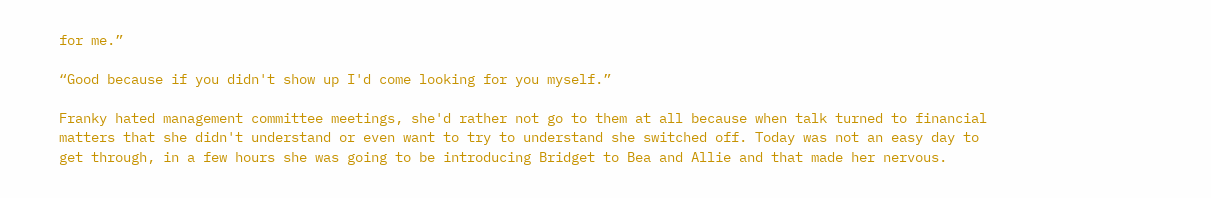for me.”

“Good because if you didn't show up I'd come looking for you myself.”

Franky hated management committee meetings, she'd rather not go to them at all because when talk turned to financial matters that she didn't understand or even want to try to understand she switched off. Today was not an easy day to get through, in a few hours she was going to be introducing Bridget to Bea and Allie and that made her nervous.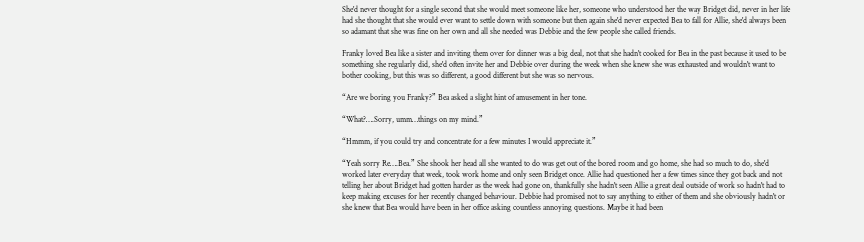She'd never thought for a single second that she would meet someone like her, someone who understood her the way Bridget did, never in her life had she thought that she would ever want to settle down with someone but then again she'd never expected Bea to fall for Allie, she'd always been so adamant that she was fine on her own and all she needed was Debbie and the few people she called friends.

Franky loved Bea like a sister and inviting them over for dinner was a big deal, not that she hadn't cooked for Bea in the past because it used to be something she regularly did, she'd often invite her and Debbie over during the week when she knew she was exhausted and wouldn't want to bother cooking, but this was so different, a good different but she was so nervous.

“Are we boring you Franky?” Bea asked a slight hint of amusement in her tone.

“What?….Sorry, umm…things on my mind.”

“Hmmm, if you could try and concentrate for a few minutes I would appreciate it.”

“Yeah sorry Re….Bea.” She shook her head all she wanted to do was get out of the bored room and go home, she had so much to do, she'd worked later everyday that week, took work home and only seen Bridget once. Allie had questioned her a few times since they got back and not telling her about Bridget had gotten harder as the week had gone on, thankfully she hadn't seen Allie a great deal outside of work so hadn't had to keep making excuses for her recently changed behaviour. Debbie had promised not to say anything to either of them and she obviously hadn't or she knew that Bea would have been in her office asking countless annoying questions. Maybe it had been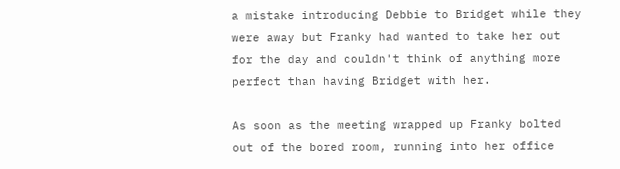a mistake introducing Debbie to Bridget while they were away but Franky had wanted to take her out for the day and couldn't think of anything more perfect than having Bridget with her.

As soon as the meeting wrapped up Franky bolted out of the bored room, running into her office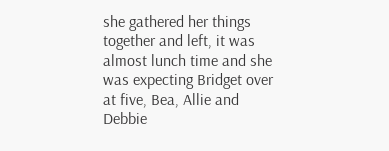she gathered her things together and left, it was almost lunch time and she was expecting Bridget over at five, Bea, Allie and Debbie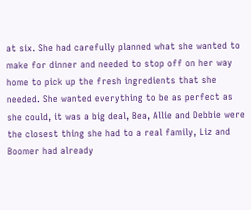at six. She had carefully planned what she wanted to make for dinner and needed to stop off on her way home to pick up the fresh ingredients that she needed. She wanted everything to be as perfect as she could, it was a big deal, Bea, Allie and Debbie were the closest thing she had to a real family, Liz and Boomer had already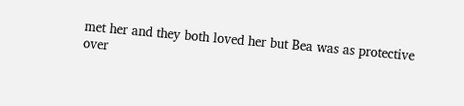met her and they both loved her but Bea was as protective over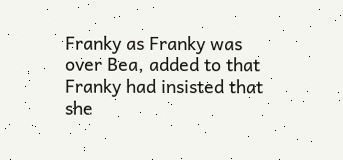Franky as Franky was over Bea, added to that Franky had insisted that she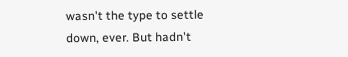wasn't the type to settle down, ever. But hadn't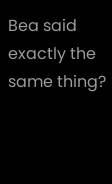Bea said exactly the same thing?